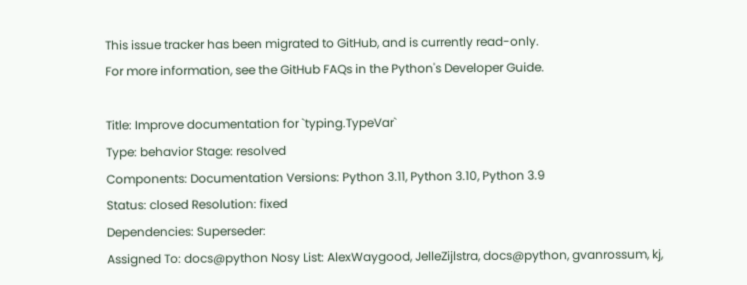This issue tracker has been migrated to GitHub, and is currently read-only.
For more information, see the GitHub FAQs in the Python's Developer Guide.

Title: Improve documentation for `typing.TypeVar`
Type: behavior Stage: resolved
Components: Documentation Versions: Python 3.11, Python 3.10, Python 3.9
Status: closed Resolution: fixed
Dependencies: Superseder:
Assigned To: docs@python Nosy List: AlexWaygood, JelleZijlstra, docs@python, gvanrossum, kj,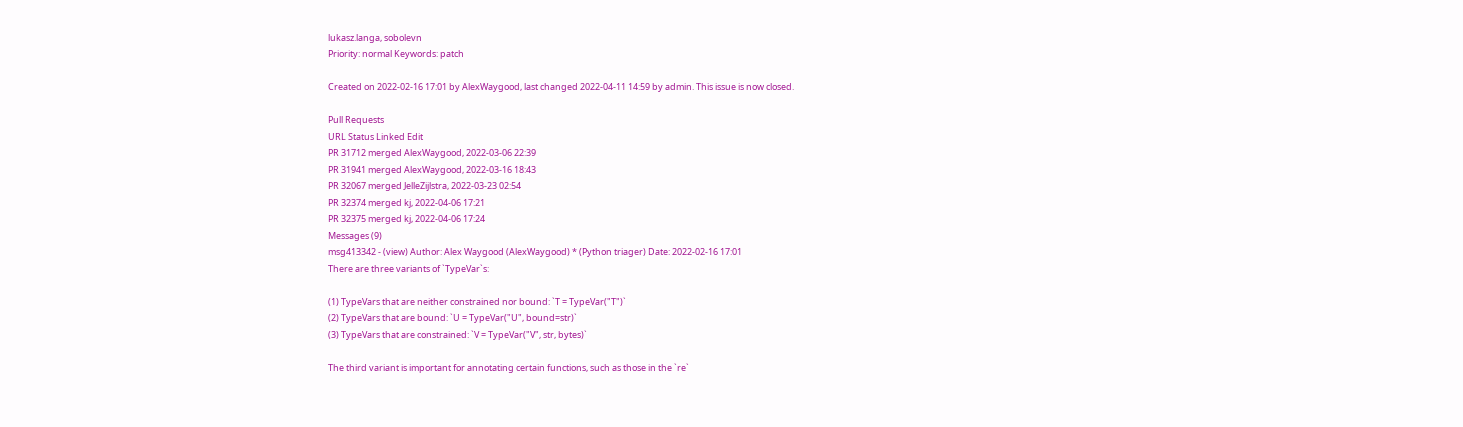lukasz.langa, sobolevn
Priority: normal Keywords: patch

Created on 2022-02-16 17:01 by AlexWaygood, last changed 2022-04-11 14:59 by admin. This issue is now closed.

Pull Requests
URL Status Linked Edit
PR 31712 merged AlexWaygood, 2022-03-06 22:39
PR 31941 merged AlexWaygood, 2022-03-16 18:43
PR 32067 merged JelleZijlstra, 2022-03-23 02:54
PR 32374 merged kj, 2022-04-06 17:21
PR 32375 merged kj, 2022-04-06 17:24
Messages (9)
msg413342 - (view) Author: Alex Waygood (AlexWaygood) * (Python triager) Date: 2022-02-16 17:01
There are three variants of `TypeVar`s:

(1) TypeVars that are neither constrained nor bound: `T = TypeVar("T")`
(2) TypeVars that are bound: `U = TypeVar("U", bound=str)`
(3) TypeVars that are constrained: `V = TypeVar("V", str, bytes)`

The third variant is important for annotating certain functions, such as those in the `re`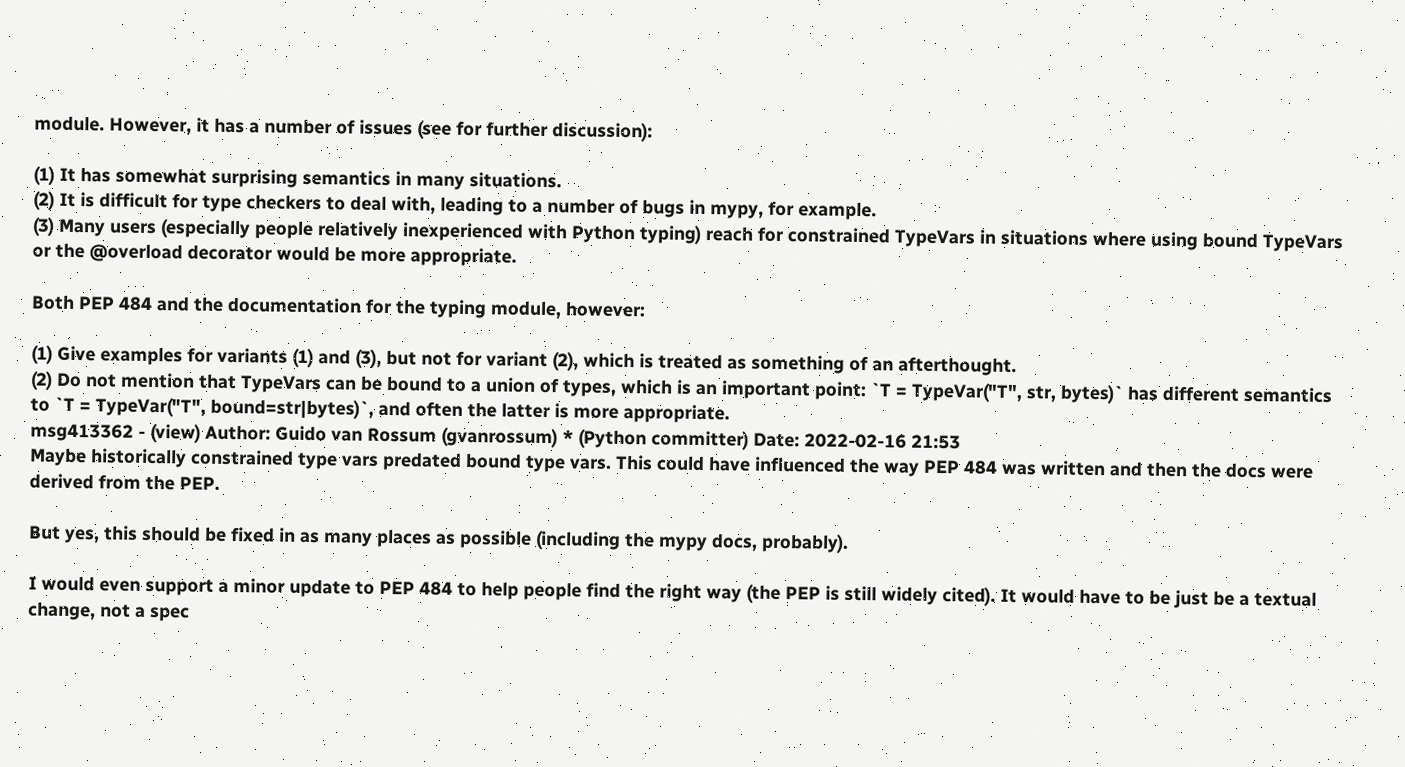module. However, it has a number of issues (see for further discussion):

(1) It has somewhat surprising semantics in many situations.
(2) It is difficult for type checkers to deal with, leading to a number of bugs in mypy, for example.
(3) Many users (especially people relatively inexperienced with Python typing) reach for constrained TypeVars in situations where using bound TypeVars or the @overload decorator would be more appropriate.

Both PEP 484 and the documentation for the typing module, however:

(1) Give examples for variants (1) and (3), but not for variant (2), which is treated as something of an afterthought.
(2) Do not mention that TypeVars can be bound to a union of types, which is an important point: `T = TypeVar("T", str, bytes)` has different semantics to `T = TypeVar("T", bound=str|bytes)`, and often the latter is more appropriate.
msg413362 - (view) Author: Guido van Rossum (gvanrossum) * (Python committer) Date: 2022-02-16 21:53
Maybe historically constrained type vars predated bound type vars. This could have influenced the way PEP 484 was written and then the docs were derived from the PEP.

But yes, this should be fixed in as many places as possible (including the mypy docs, probably).

I would even support a minor update to PEP 484 to help people find the right way (the PEP is still widely cited). It would have to be just be a textual change, not a spec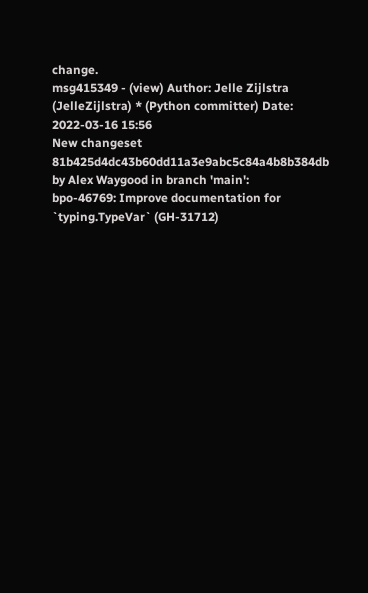change.
msg415349 - (view) Author: Jelle Zijlstra (JelleZijlstra) * (Python committer) Date: 2022-03-16 15:56
New changeset 81b425d4dc43b60dd11a3e9abc5c84a4b8b384db by Alex Waygood in branch 'main':
bpo-46769: Improve documentation for `typing.TypeVar` (GH-31712)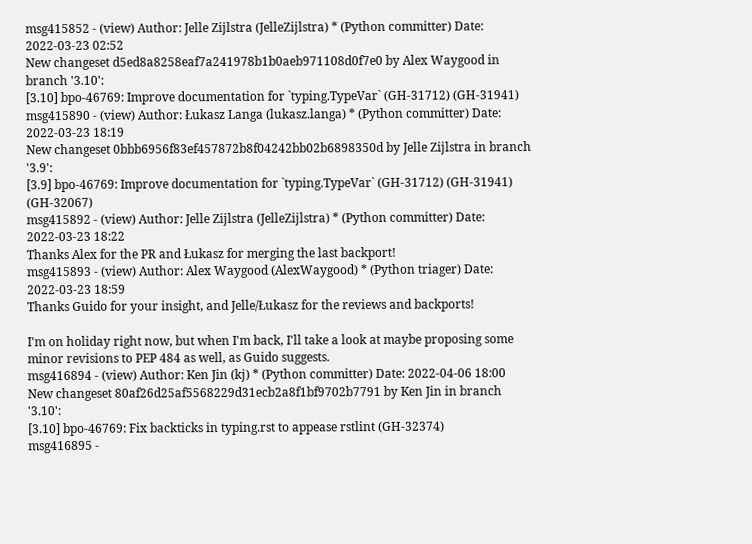msg415852 - (view) Author: Jelle Zijlstra (JelleZijlstra) * (Python committer) Date: 2022-03-23 02:52
New changeset d5ed8a8258eaf7a241978b1b0aeb971108d0f7e0 by Alex Waygood in branch '3.10':
[3.10] bpo-46769: Improve documentation for `typing.TypeVar` (GH-31712) (GH-31941)
msg415890 - (view) Author: Łukasz Langa (lukasz.langa) * (Python committer) Date: 2022-03-23 18:19
New changeset 0bbb6956f83ef457872b8f04242bb02b6898350d by Jelle Zijlstra in branch '3.9':
[3.9] bpo-46769: Improve documentation for `typing.TypeVar` (GH-31712) (GH-31941) (GH-32067)
msg415892 - (view) Author: Jelle Zijlstra (JelleZijlstra) * (Python committer) Date: 2022-03-23 18:22
Thanks Alex for the PR and Łukasz for merging the last backport!
msg415893 - (view) Author: Alex Waygood (AlexWaygood) * (Python triager) Date: 2022-03-23 18:59
Thanks Guido for your insight, and Jelle/Łukasz for the reviews and backports!

I'm on holiday right now, but when I'm back, I'll take a look at maybe proposing some minor revisions to PEP 484 as well, as Guido suggests.
msg416894 - (view) Author: Ken Jin (kj) * (Python committer) Date: 2022-04-06 18:00
New changeset 80af26d25af5568229d31ecb2a8f1bf9702b7791 by Ken Jin in branch '3.10':
[3.10] bpo-46769: Fix backticks in typing.rst to appease rstlint (GH-32374)
msg416895 -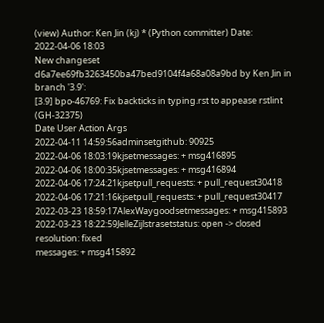(view) Author: Ken Jin (kj) * (Python committer) Date: 2022-04-06 18:03
New changeset d6a7ee69fb3263450ba47bed9104f4a68a08a9bd by Ken Jin in branch '3.9':
[3.9] bpo-46769: Fix backticks in typing.rst to appease rstlint (GH-32375)
Date User Action Args
2022-04-11 14:59:56adminsetgithub: 90925
2022-04-06 18:03:19kjsetmessages: + msg416895
2022-04-06 18:00:35kjsetmessages: + msg416894
2022-04-06 17:24:21kjsetpull_requests: + pull_request30418
2022-04-06 17:21:16kjsetpull_requests: + pull_request30417
2022-03-23 18:59:17AlexWaygoodsetmessages: + msg415893
2022-03-23 18:22:59JelleZijlstrasetstatus: open -> closed
resolution: fixed
messages: + msg415892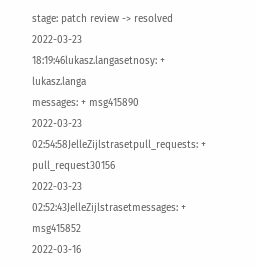stage: patch review -> resolved
2022-03-23 18:19:46lukasz.langasetnosy: + lukasz.langa
messages: + msg415890
2022-03-23 02:54:58JelleZijlstrasetpull_requests: + pull_request30156
2022-03-23 02:52:43JelleZijlstrasetmessages: + msg415852
2022-03-16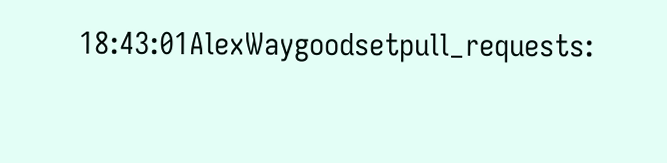18:43:01AlexWaygoodsetpull_requests: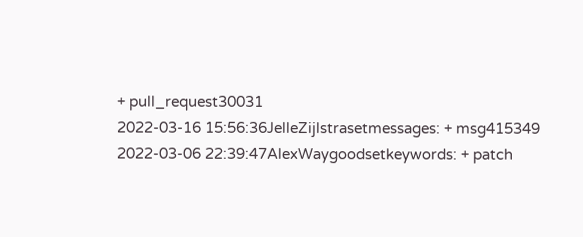+ pull_request30031
2022-03-16 15:56:36JelleZijlstrasetmessages: + msg415349
2022-03-06 22:39:47AlexWaygoodsetkeywords: + patch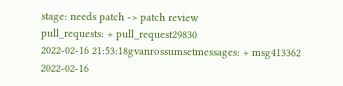stage: needs patch -> patch review
pull_requests: + pull_request29830
2022-02-16 21:53:18gvanrossumsetmessages: + msg413362
2022-02-16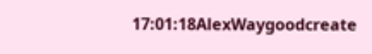17:01:18AlexWaygoodcreate